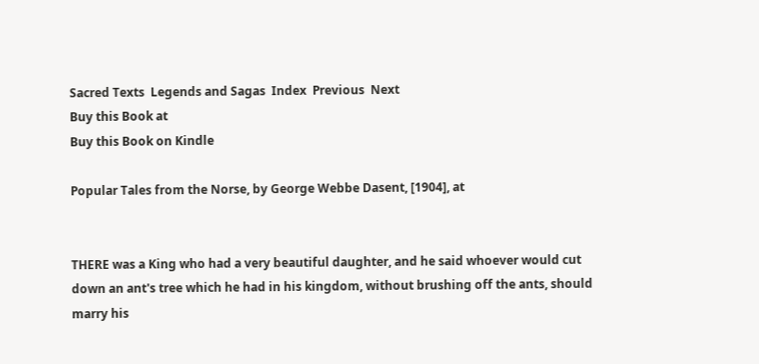Sacred Texts  Legends and Sagas  Index  Previous  Next
Buy this Book at
Buy this Book on Kindle

Popular Tales from the Norse, by George Webbe Dasent, [1904], at


THERE was a King who had a very beautiful daughter, and he said whoever would cut down an ant's tree which he had in his kingdom, without brushing off the ants, should marry his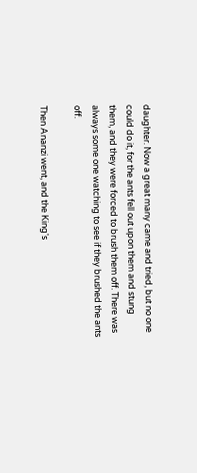daughter. Now a great many came and tried, but no one could do it, for the ants fell out upon them and stung them, and they were forced to brush them off. There was always some one watching to see if they brushed the ants off.

Then Ananzi went, and the King's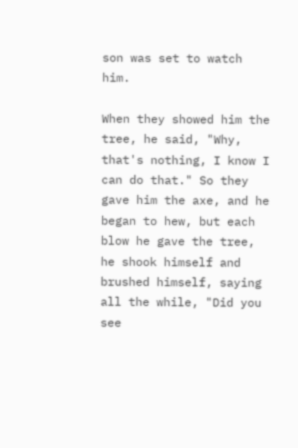son was set to watch him.

When they showed him the tree, he said, "Why, that's nothing, I know I can do that." So they gave him the axe, and he began to hew, but each blow he gave the tree, he shook himself and brushed himself, saying all the while, "Did you see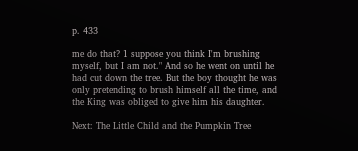p. 433

me do that? 1 suppose you think I'm brushing myself, but I am not." And so he went on until he had cut down the tree. But the boy thought he was only pretending to brush himself all the time, and the King was obliged to give him his daughter.

Next: The Little Child and the Pumpkin Tree